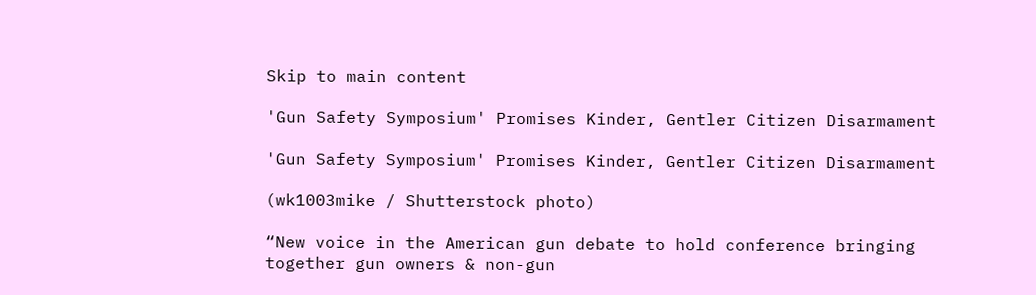Skip to main content

'Gun Safety Symposium' Promises Kinder, Gentler Citizen Disarmament

'Gun Safety Symposium' Promises Kinder, Gentler Citizen Disarmament

(wk1003mike / Shutterstock photo)

“New voice in the American gun debate to hold conference bringing together gun owners & non-gun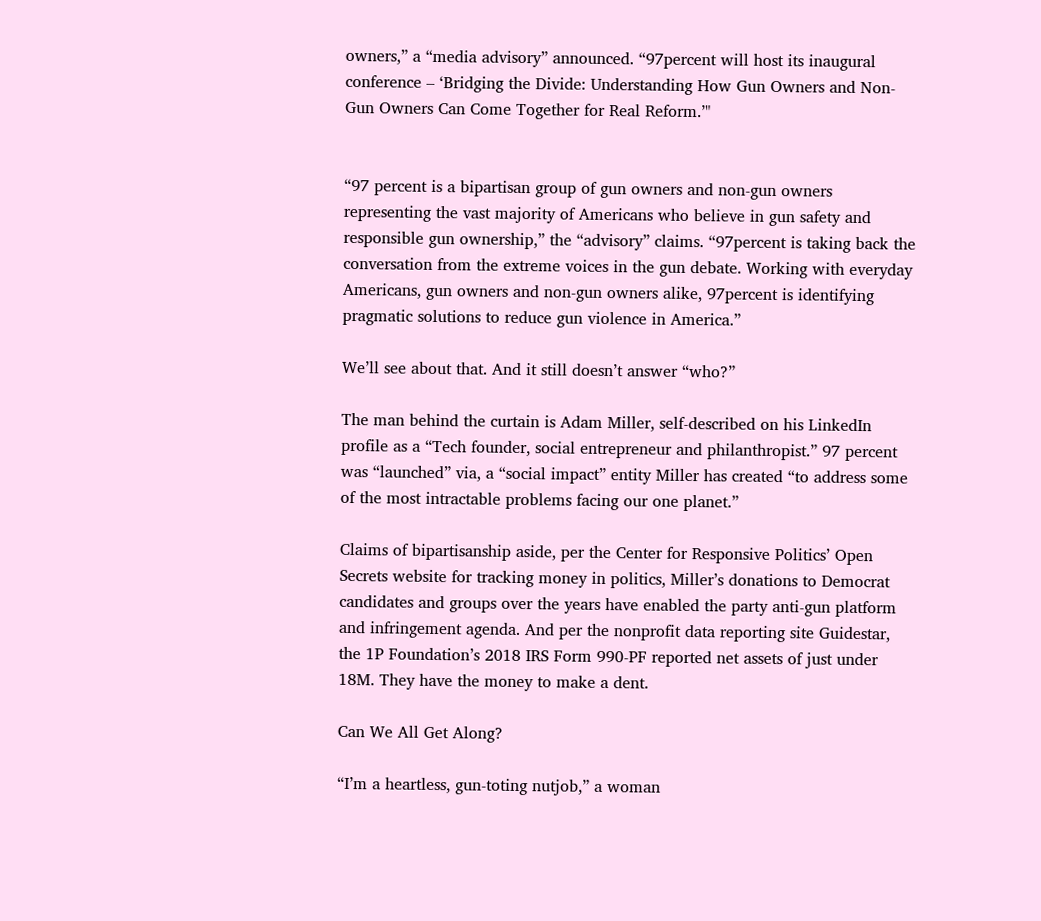owners,” a “media advisory” announced. “97percent will host its inaugural conference – ‘Bridging the Divide: Understanding How Gun Owners and Non-Gun Owners Can Come Together for Real Reform.’"


“97 percent is a bipartisan group of gun owners and non-gun owners representing the vast majority of Americans who believe in gun safety and responsible gun ownership,” the “advisory” claims. “97percent is taking back the conversation from the extreme voices in the gun debate. Working with everyday Americans, gun owners and non-gun owners alike, 97percent is identifying pragmatic solutions to reduce gun violence in America.”

We’ll see about that. And it still doesn’t answer “who?”

The man behind the curtain is Adam Miller, self-described on his LinkedIn profile as a “Tech founder, social entrepreneur and philanthropist.” 97 percent was “launched” via, a “social impact” entity Miller has created “to address some of the most intractable problems facing our one planet.”

Claims of bipartisanship aside, per the Center for Responsive Politics’ Open Secrets website for tracking money in politics, Miller’s donations to Democrat candidates and groups over the years have enabled the party anti-gun platform and infringement agenda. And per the nonprofit data reporting site Guidestar, the 1P Foundation’s 2018 IRS Form 990-PF reported net assets of just under 18M. They have the money to make a dent.

Can We All Get Along?

“I’m a heartless, gun-toting nutjob,” a woman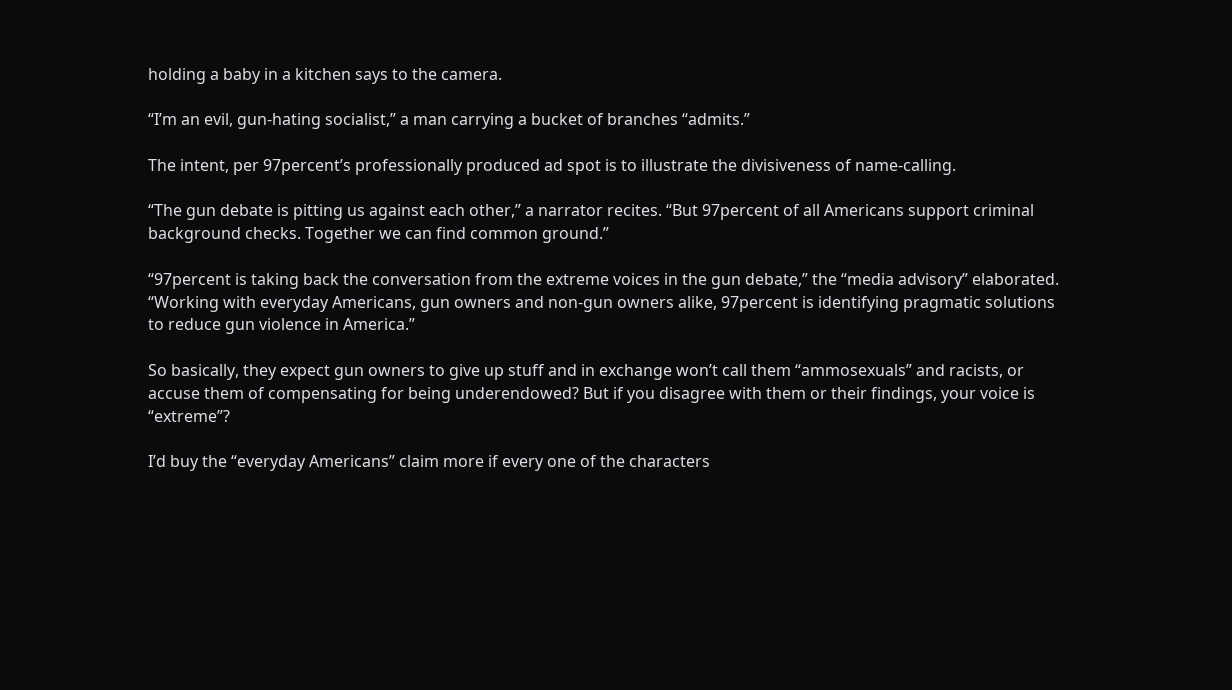holding a baby in a kitchen says to the camera.

“I’m an evil, gun-hating socialist,” a man carrying a bucket of branches “admits.”

The intent, per 97percent’s professionally produced ad spot is to illustrate the divisiveness of name-calling.

“The gun debate is pitting us against each other,” a narrator recites. “But 97percent of all Americans support criminal background checks. Together we can find common ground.”

“97percent is taking back the conversation from the extreme voices in the gun debate,” the “media advisory” elaborated. “Working with everyday Americans, gun owners and non-gun owners alike, 97percent is identifying pragmatic solutions to reduce gun violence in America.”

So basically, they expect gun owners to give up stuff and in exchange won’t call them “ammosexuals” and racists, or accuse them of compensating for being underendowed? But if you disagree with them or their findings, your voice is “extreme”?

I’d buy the “everyday Americans” claim more if every one of the characters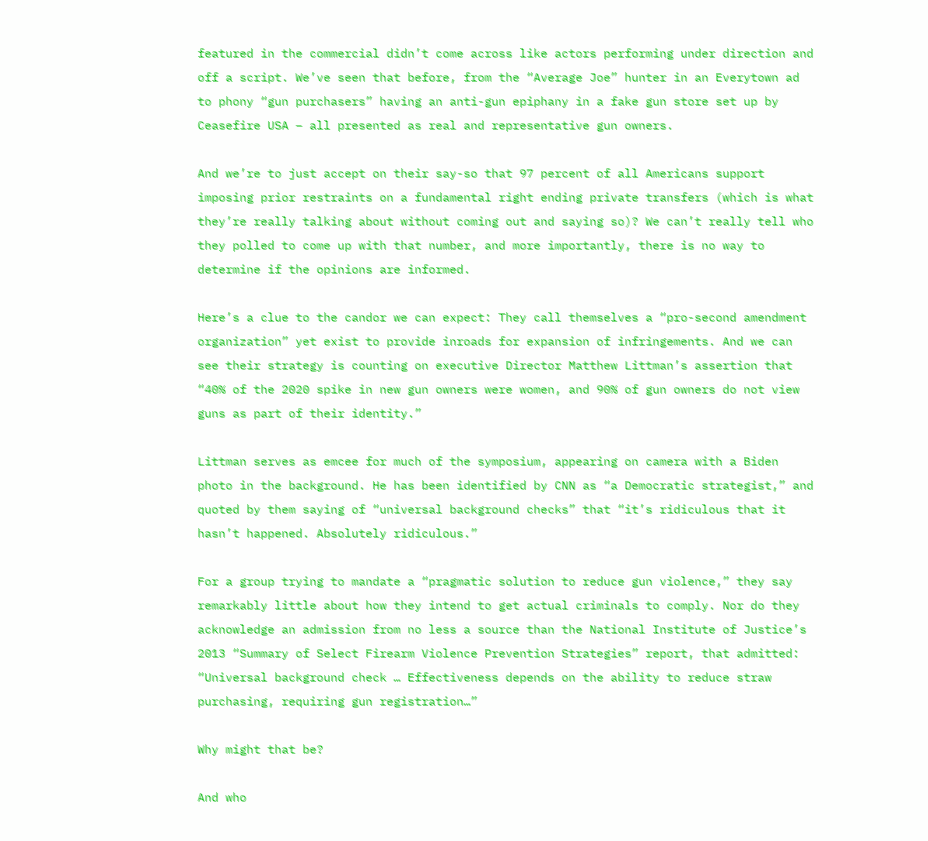featured in the commercial didn’t come across like actors performing under direction and off a script. We’ve seen that before, from the “Average Joe” hunter in an Everytown ad to phony “gun purchasers” having an anti-gun epiphany in a fake gun store set up by Ceasefire USA – all presented as real and representative gun owners.

And we’re to just accept on their say-so that 97 percent of all Americans support imposing prior restraints on a fundamental right ending private transfers (which is what they’re really talking about without coming out and saying so)? We can’t really tell who they polled to come up with that number, and more importantly, there is no way to determine if the opinions are informed.

Here’s a clue to the candor we can expect: They call themselves a “pro-second amendment organization” yet exist to provide inroads for expansion of infringements. And we can see their strategy is counting on executive Director Matthew Littman’s assertion that “40% of the 2020 spike in new gun owners were women, and 90% of gun owners do not view guns as part of their identity.”

Littman serves as emcee for much of the symposium, appearing on camera with a Biden photo in the background. He has been identified by CNN as “a Democratic strategist,” and quoted by them saying of “universal background checks” that “it’s ridiculous that it hasn’t happened. Absolutely ridiculous.”

For a group trying to mandate a “pragmatic solution to reduce gun violence,” they say remarkably little about how they intend to get actual criminals to comply. Nor do they acknowledge an admission from no less a source than the National Institute of Justice’s 2013 “Summary of Select Firearm Violence Prevention Strategies” report, that admitted: “Universal background check … Effectiveness depends on the ability to reduce straw purchasing, requiring gun registration…”

Why might that be?

And who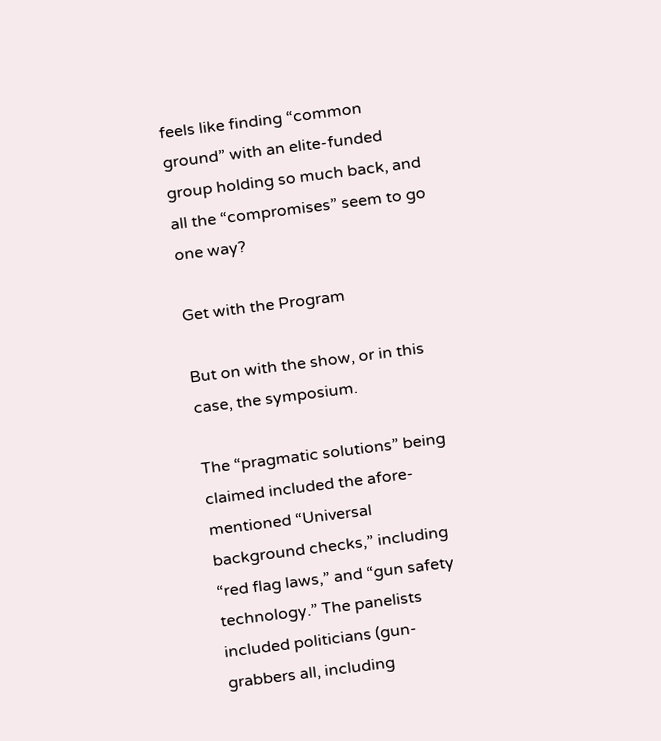feels like finding “common ground” with an elite-funded group holding so much back, and all the “compromises” seem to go one way?

Get with the Program

But on with the show, or in this case, the symposium.

The “pragmatic solutions” being claimed included the afore-mentioned “Universal background checks,” including “red flag laws,” and “gun safety technology.” The panelists included politicians (gun-grabbers all, including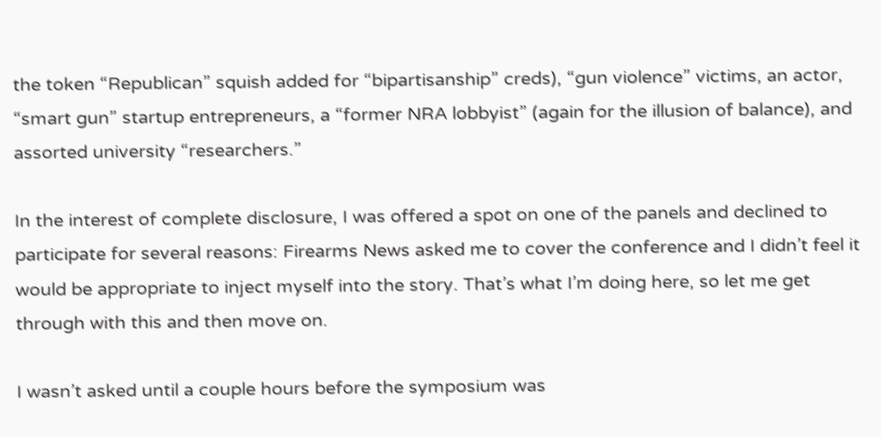the token “Republican” squish added for “bipartisanship” creds), “gun violence” victims, an actor, “smart gun” startup entrepreneurs, a “former NRA lobbyist” (again for the illusion of balance), and assorted university “researchers.”

In the interest of complete disclosure, I was offered a spot on one of the panels and declined to participate for several reasons: Firearms News asked me to cover the conference and I didn’t feel it would be appropriate to inject myself into the story. That’s what I’m doing here, so let me get through with this and then move on.

I wasn’t asked until a couple hours before the symposium was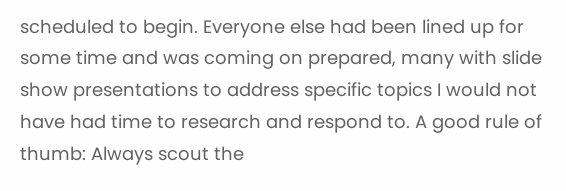scheduled to begin. Everyone else had been lined up for some time and was coming on prepared, many with slide show presentations to address specific topics I would not have had time to research and respond to. A good rule of thumb: Always scout the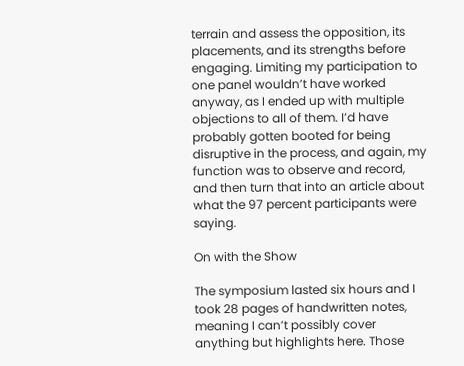terrain and assess the opposition, its placements, and its strengths before engaging. Limiting my participation to one panel wouldn’t have worked anyway, as I ended up with multiple objections to all of them. I’d have probably gotten booted for being disruptive in the process, and again, my function was to observe and record, and then turn that into an article about what the 97 percent participants were saying.

On with the Show

The symposium lasted six hours and I took 28 pages of handwritten notes, meaning I can’t possibly cover anything but highlights here. Those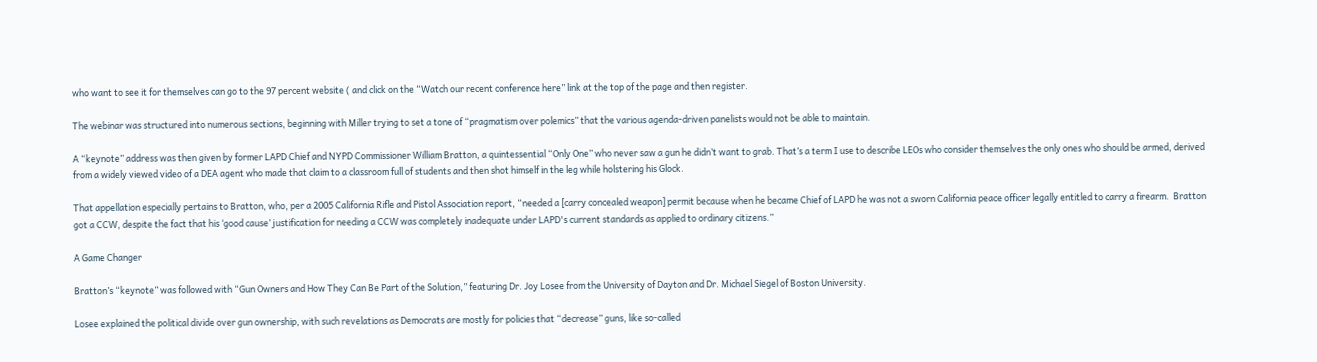who want to see it for themselves can go to the 97 percent website ( and click on the “Watch our recent conference here” link at the top of the page and then register.

The webinar was structured into numerous sections, beginning with Miller trying to set a tone of “pragmatism over polemics” that the various agenda-driven panelists would not be able to maintain.

A “keynote” address was then given by former LAPD Chief and NYPD Commissioner William Bratton, a quintessential “Only One” who never saw a gun he didn’t want to grab. That’s a term I use to describe LEOs who consider themselves the only ones who should be armed, derived from a widely viewed video of a DEA agent who made that claim to a classroom full of students and then shot himself in the leg while holstering his Glock.

That appellation especially pertains to Bratton, who, per a 2005 California Rifle and Pistol Association report, “needed a [carry concealed weapon] permit because when he became Chief of LAPD he was not a sworn California peace officer legally entitled to carry a firearm.  Bratton got a CCW, despite the fact that his ‘good cause’ justification for needing a CCW was completely inadequate under LAPD's current standards as applied to ordinary citizens.”

A Game Changer

Bratton’s “keynote” was followed with “Gun Owners and How They Can Be Part of the Solution,” featuring Dr. Joy Losee from the University of Dayton and Dr. Michael Siegel of Boston University.

Losee explained the political divide over gun ownership, with such revelations as Democrats are mostly for policies that “decrease” guns, like so-called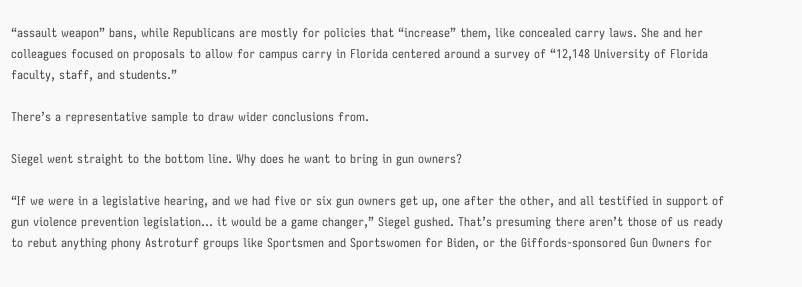“assault weapon” bans, while Republicans are mostly for policies that “increase” them, like concealed carry laws. She and her colleagues focused on proposals to allow for campus carry in Florida centered around a survey of “12,148 University of Florida faculty, staff, and students.”

There’s a representative sample to draw wider conclusions from.

Siegel went straight to the bottom line. Why does he want to bring in gun owners?

“If we were in a legislative hearing, and we had five or six gun owners get up, one after the other, and all testified in support of gun violence prevention legislation… it would be a game changer,” Siegel gushed. That’s presuming there aren’t those of us ready to rebut anything phony Astroturf groups like Sportsmen and Sportswomen for Biden, or the Giffords-sponsored Gun Owners for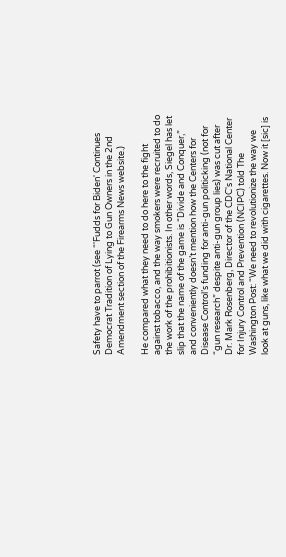Safety have to parrot (see “'Fudds for Biden' Continues Democrat Tradition of Lying to Gun Owners in the 2nd Amendment section of the Firearms News website.)

He compared what they need to do here to the fight against tobacco, and the way smokers were recruited to do the work of the prohibitionists. In other words, Siegel has let slip that the name of the game is “Divide and Conquer,” and conveniently doesn’t mention how the Centers for Disease Control’s funding for anti-gun politicking (not for “gun research” despite anti-gun group lies) was cut after Dr. Mark Rosenberg, Director of the CDC's National Center for Injury Control and Prevention (NCIPC) told The Washington Post: “We need to revolutionize the way we look at guns, like what we did with cigarettes. Now it [sic] is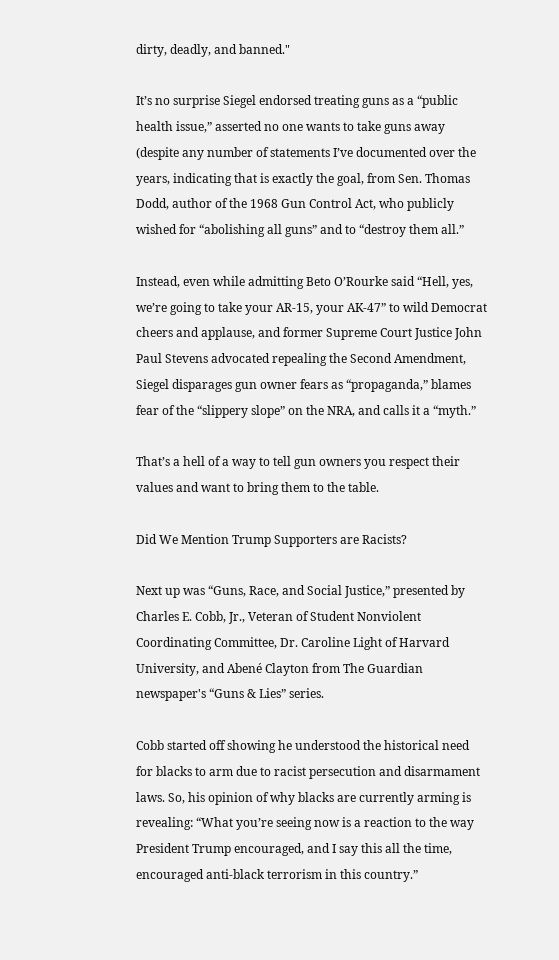dirty, deadly, and banned."

It’s no surprise Siegel endorsed treating guns as a “public health issue,” asserted no one wants to take guns away (despite any number of statements I’ve documented over the years, indicating that is exactly the goal, from Sen. Thomas Dodd, author of the 1968 Gun Control Act, who publicly wished for “abolishing all guns” and to “destroy them all.”

Instead, even while admitting Beto O’Rourke said “Hell, yes, we’re going to take your AR-15, your AK-47” to wild Democrat cheers and applause, and former Supreme Court Justice John Paul Stevens advocated repealing the Second Amendment, Siegel disparages gun owner fears as “propaganda,” blames fear of the “slippery slope” on the NRA, and calls it a “myth.”

That’s a hell of a way to tell gun owners you respect their values and want to bring them to the table.

Did We Mention Trump Supporters are Racists?

Next up was “Guns, Race, and Social Justice,” presented by Charles E. Cobb, Jr., Veteran of Student Nonviolent Coordinating Committee, Dr. Caroline Light of Harvard University, and Abené Clayton from The Guardian newspaper's “Guns & Lies” series.

Cobb started off showing he understood the historical need for blacks to arm due to racist persecution and disarmament laws. So, his opinion of why blacks are currently arming is revealing: “What you’re seeing now is a reaction to the way President Trump encouraged, and I say this all the time, encouraged anti-black terrorism in this country.”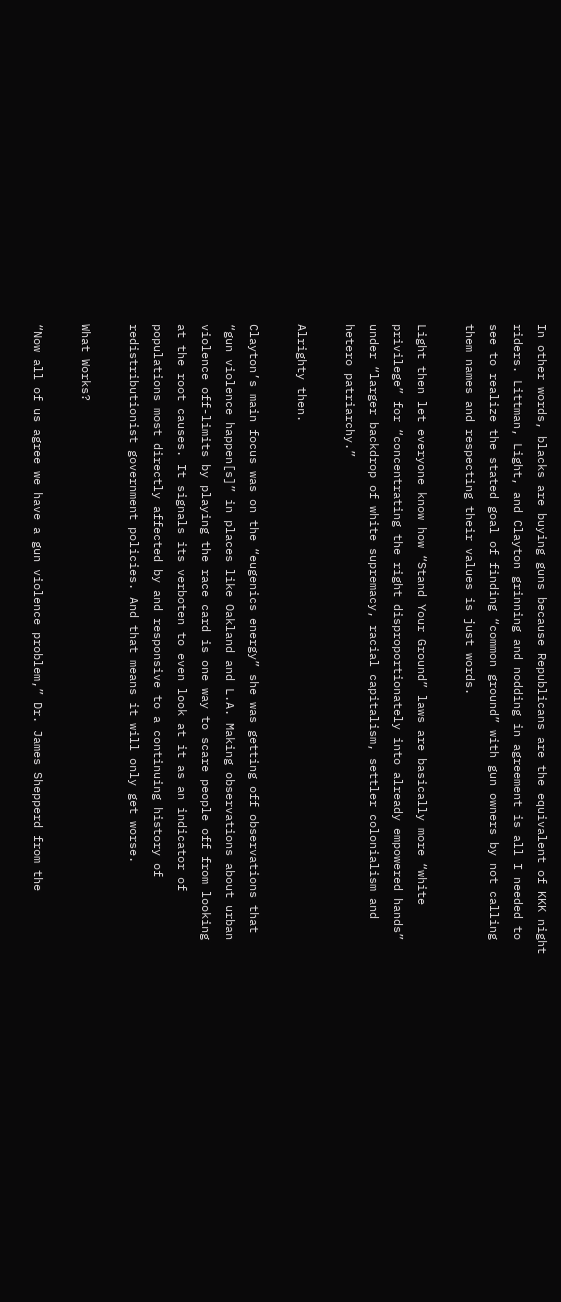In other words, blacks are buying guns because Republicans are the equivalent of KKK night riders. Littman, Light, and Clayton grinning and nodding in agreement is all I needed to see to realize the stated goal of finding “common ground” with gun owners by not calling them names and respecting their values is just words.

Light then let everyone know how “Stand Your Ground” laws are basically more “white privilege” for “concentrating the right disproportionately into already empowered hands” under “larger backdrop of white supremacy, racial capitalism, settler colonialism and hetero patriarchy.”

Alrighty then.

Clayton’s main focus was on the “eugenics energy” she was getting off observations that “gun violence happen[s]” in places like Oakland and L.A. Making observations about urban violence off-limits by playing the race card is one way to scare people off from looking at the root causes. It signals its verboten to even look at it as an indicator of populations most directly affected by and responsive to a continuing history of redistributionist government policies. And that means it will only get worse.

What Works?

“Now all of us agree we have a gun violence problem,” Dr. James Shepperd from the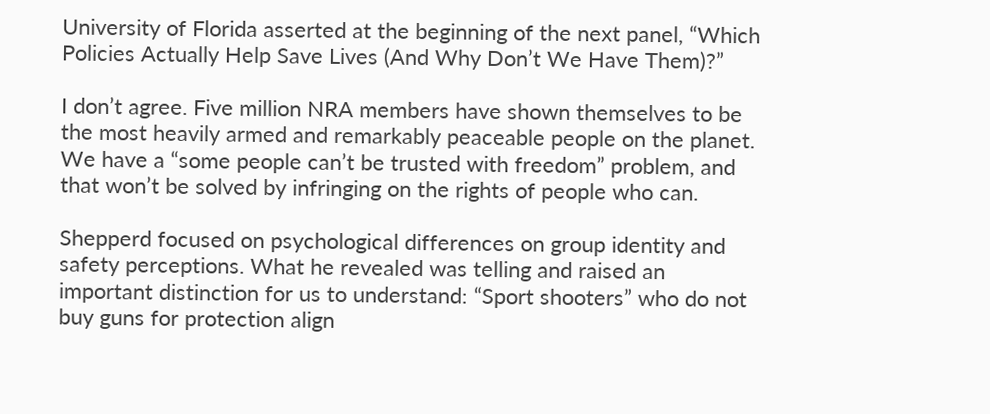University of Florida asserted at the beginning of the next panel, “Which Policies Actually Help Save Lives (And Why Don’t We Have Them)?”

I don’t agree. Five million NRA members have shown themselves to be the most heavily armed and remarkably peaceable people on the planet. We have a “some people can’t be trusted with freedom” problem, and that won’t be solved by infringing on the rights of people who can.

Shepperd focused on psychological differences on group identity and safety perceptions. What he revealed was telling and raised an important distinction for us to understand: “Sport shooters” who do not buy guns for protection align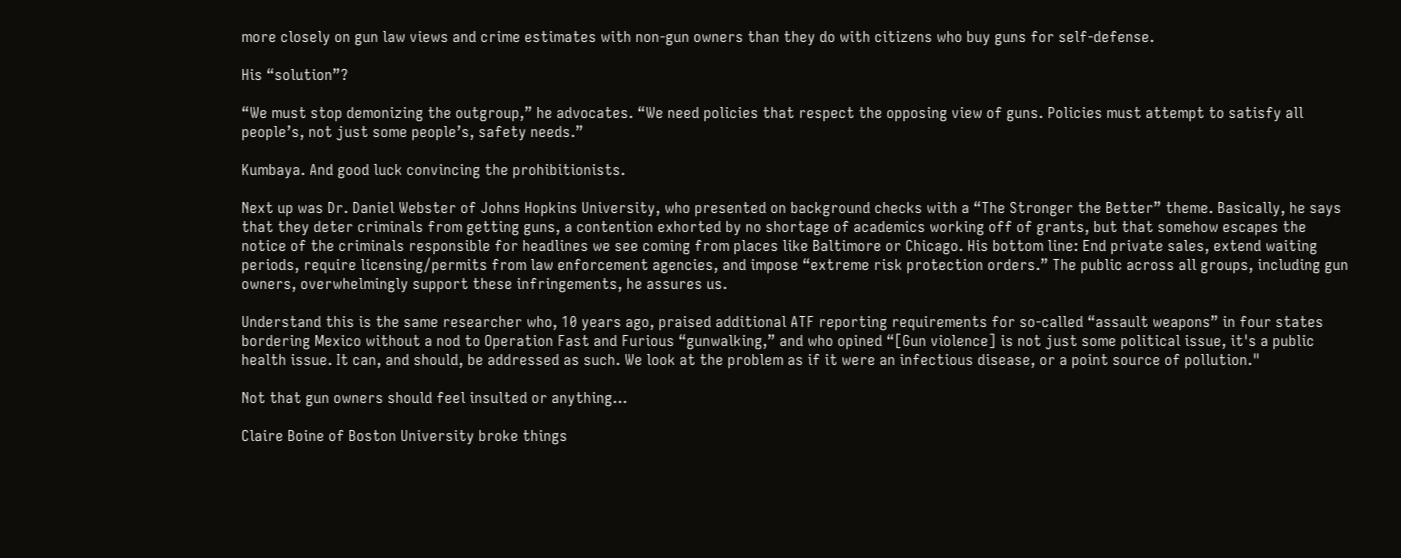more closely on gun law views and crime estimates with non-gun owners than they do with citizens who buy guns for self-defense.

His “solution”?

“We must stop demonizing the outgroup,” he advocates. “We need policies that respect the opposing view of guns. Policies must attempt to satisfy all people’s, not just some people’s, safety needs.”

Kumbaya. And good luck convincing the prohibitionists.

Next up was Dr. Daniel Webster of Johns Hopkins University, who presented on background checks with a “The Stronger the Better” theme. Basically, he says that they deter criminals from getting guns, a contention exhorted by no shortage of academics working off of grants, but that somehow escapes the notice of the criminals responsible for headlines we see coming from places like Baltimore or Chicago. His bottom line: End private sales, extend waiting periods, require licensing/permits from law enforcement agencies, and impose “extreme risk protection orders.” The public across all groups, including gun owners, overwhelmingly support these infringements, he assures us.

Understand this is the same researcher who, 10 years ago, praised additional ATF reporting requirements for so-called “assault weapons” in four states bordering Mexico without a nod to Operation Fast and Furious “gunwalking,” and who opined “[Gun violence] is not just some political issue, it's a public health issue. It can, and should, be addressed as such. We look at the problem as if it were an infectious disease, or a point source of pollution."

Not that gun owners should feel insulted or anything…

Claire Boine of Boston University broke things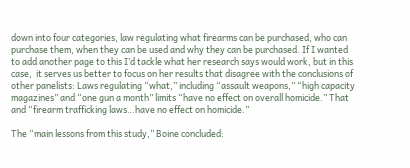down into four categories, law regulating what firearms can be purchased, who can purchase them, when they can be used and why they can be purchased. If I wanted to add another page to this I’d tackle what her research says would work, but in this case,  it serves us better to focus on her results that disagree with the conclusions of other panelists: Laws regulating “what,” including “assault weapons,” “high capacity magazines” and “one gun a month” limits “have no effect on overall homicide.” That and “firearm trafficking laws…have no effect on homicide.”

The “main lessons from this study,” Boine concluded: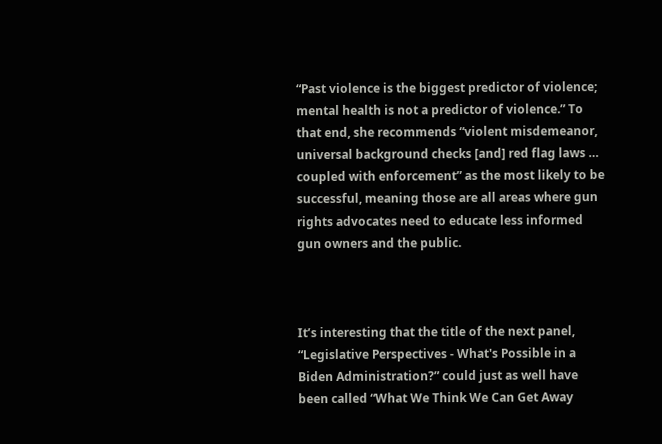“Past violence is the biggest predictor of violence; mental health is not a predictor of violence.” To that end, she recommends “violent misdemeanor, universal background checks [and] red flag laws … coupled with enforcement” as the most likely to be successful, meaning those are all areas where gun rights advocates need to educate less informed gun owners and the public.



It’s interesting that the title of the next panel, “Legislative Perspectives - What's Possible in a Biden Administration?” could just as well have been called “What We Think We Can Get Away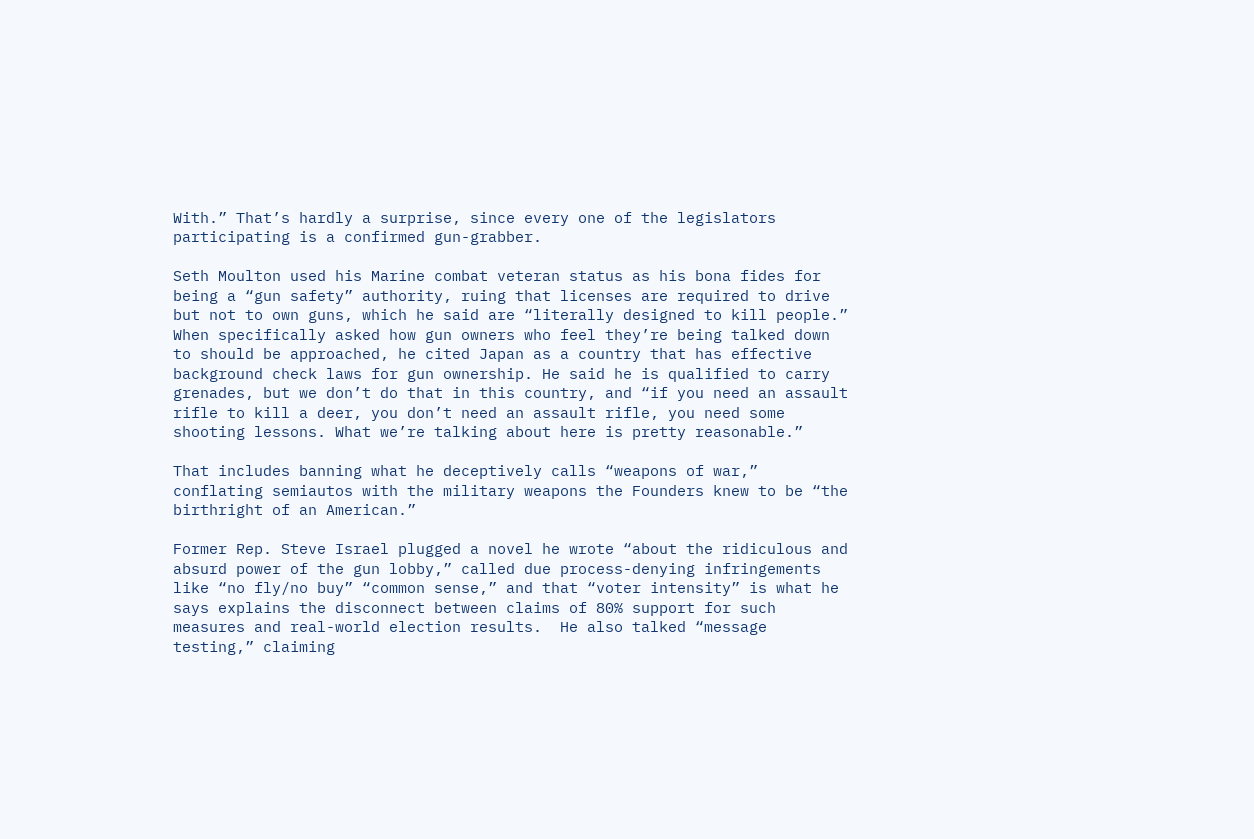With.” That’s hardly a surprise, since every one of the legislators participating is a confirmed gun-grabber.

Seth Moulton used his Marine combat veteran status as his bona fides for being a “gun safety” authority, ruing that licenses are required to drive but not to own guns, which he said are “literally designed to kill people.” When specifically asked how gun owners who feel they’re being talked down to should be approached, he cited Japan as a country that has effective background check laws for gun ownership. He said he is qualified to carry grenades, but we don’t do that in this country, and “if you need an assault rifle to kill a deer, you don’t need an assault rifle, you need some shooting lessons. What we’re talking about here is pretty reasonable.”

That includes banning what he deceptively calls “weapons of war,” conflating semiautos with the military weapons the Founders knew to be “the birthright of an American.”

Former Rep. Steve Israel plugged a novel he wrote “about the ridiculous and absurd power of the gun lobby,” called due process-denying infringements like “no fly/no buy” “common sense,” and that “voter intensity” is what he says explains the disconnect between claims of 80% support for such measures and real-world election results.  He also talked “message testing,” claiming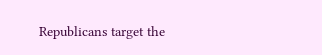Republicans target the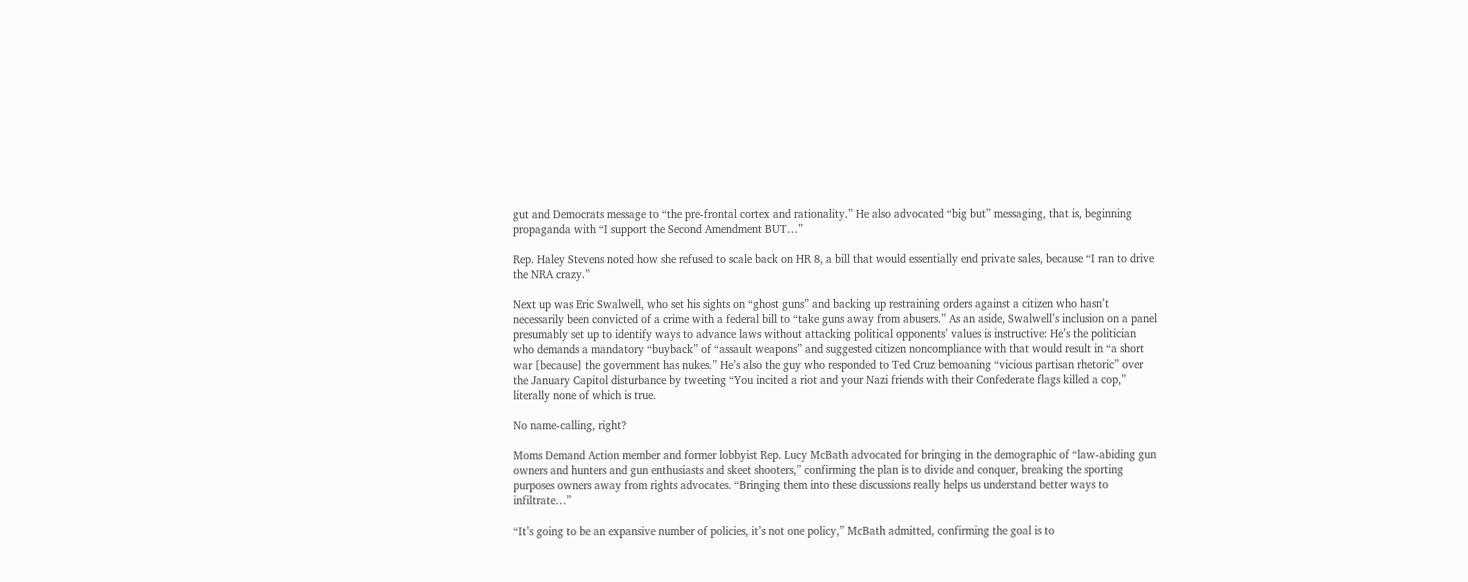gut and Democrats message to “the pre-frontal cortex and rationality.” He also advocated “big but” messaging, that is, beginning propaganda with “I support the Second Amendment BUT…”

Rep. Haley Stevens noted how she refused to scale back on HR 8, a bill that would essentially end private sales, because “I ran to drive the NRA crazy.”

Next up was Eric Swalwell, who set his sights on “ghost guns” and backing up restraining orders against a citizen who hasn’t necessarily been convicted of a crime with a federal bill to “take guns away from abusers.” As an aside, Swalwell’s inclusion on a panel presumably set up to identify ways to advance laws without attacking political opponents’ values is instructive: He’s the politician who demands a mandatory “buyback” of “assault weapons” and suggested citizen noncompliance with that would result in “a short war [because] the government has nukes.” He’s also the guy who responded to Ted Cruz bemoaning “vicious partisan rhetoric” over the January Capitol disturbance by tweeting “You incited a riot and your Nazi friends with their Confederate flags killed a cop,” literally none of which is true.

No name-calling, right?

Moms Demand Action member and former lobbyist Rep. Lucy McBath advocated for bringing in the demographic of “law-abiding gun owners and hunters and gun enthusiasts and skeet shooters,” confirming the plan is to divide and conquer, breaking the sporting purposes owners away from rights advocates. “Bringing them into these discussions really helps us understand better ways to infiltrate…”

“It’s going to be an expansive number of policies, it’s not one policy,” McBath admitted, confirming the goal is to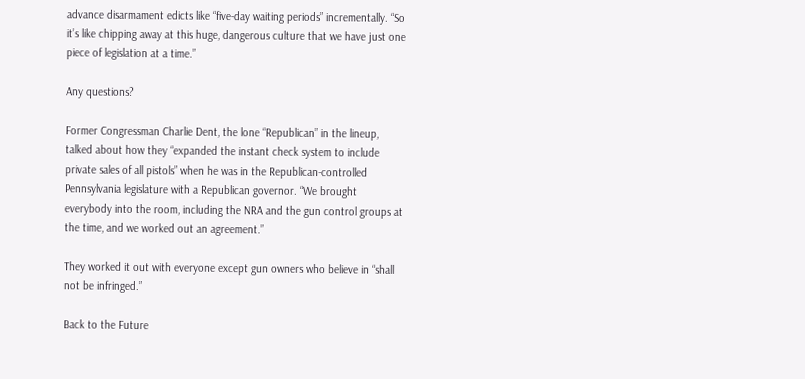advance disarmament edicts like “five-day waiting periods” incrementally. “So it’s like chipping away at this huge, dangerous culture that we have just one piece of legislation at a time.”

Any questions?

Former Congressman Charlie Dent, the lone “Republican” in the lineup, talked about how they “expanded the instant check system to include private sales of all pistols” when he was in the Republican-controlled Pennsylvania legislature with a Republican governor. “We brought everybody into the room, including the NRA and the gun control groups at the time, and we worked out an agreement.”

They worked it out with everyone except gun owners who believe in “shall not be infringed.”

Back to the Future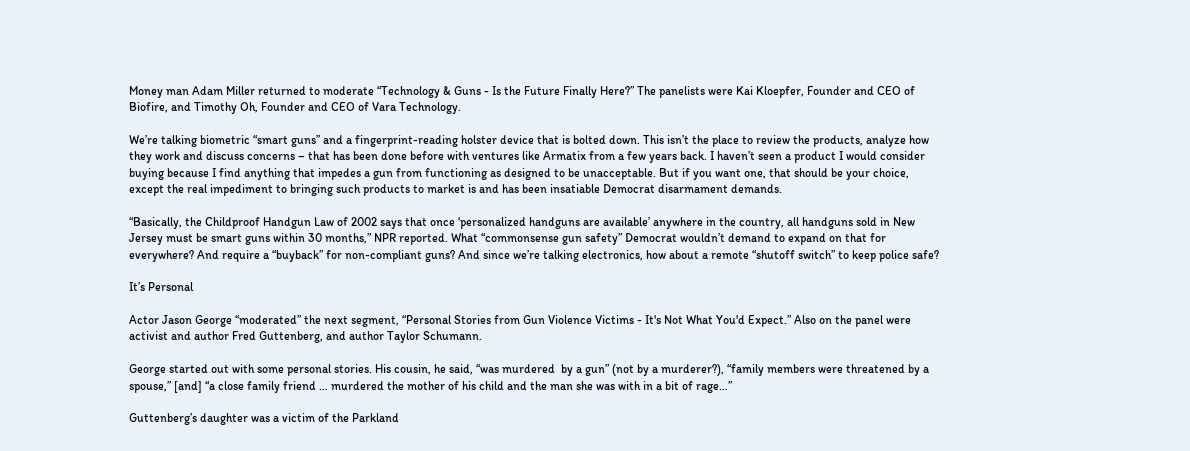Money man Adam Miller returned to moderate “Technology & Guns - Is the Future Finally Here?” The panelists were Kai Kloepfer, Founder and CEO of Biofire, and Timothy Oh, Founder and CEO of Vara Technology.

We’re talking biometric “smart guns” and a fingerprint-reading holster device that is bolted down. This isn’t the place to review the products, analyze how they work and discuss concerns – that has been done before with ventures like Armatix from a few years back. I haven’t seen a product I would consider buying because I find anything that impedes a gun from functioning as designed to be unacceptable. But if you want one, that should be your choice, except the real impediment to bringing such products to market is and has been insatiable Democrat disarmament demands.

“Basically, the Childproof Handgun Law of 2002 says that once ‘personalized handguns are available’ anywhere in the country, all handguns sold in New Jersey must be smart guns within 30 months,” NPR reported. What “commonsense gun safety” Democrat wouldn’t demand to expand on that for everywhere? And require a “buyback” for non-compliant guns? And since we’re talking electronics, how about a remote “shutoff switch” to keep police safe?

It’s Personal

Actor Jason George “moderated” the next segment, “Personal Stories from Gun Violence Victims - It's Not What You'd Expect.” Also on the panel were activist and author Fred Guttenberg, and author Taylor Schumann.

George started out with some personal stories. His cousin, he said, “was murdered  by a gun” (not by a murderer?), “family members were threatened by a spouse,” [and] “a close family friend … murdered the mother of his child and the man she was with in a bit of rage…”

Guttenberg’s daughter was a victim of the Parkland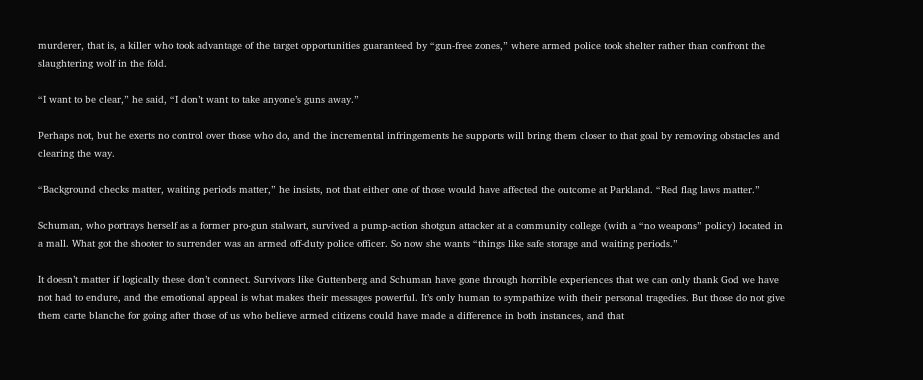murderer, that is, a killer who took advantage of the target opportunities guaranteed by “gun-free zones,” where armed police took shelter rather than confront the slaughtering wolf in the fold.

“I want to be clear,” he said, “I don’t want to take anyone’s guns away.”

Perhaps not, but he exerts no control over those who do, and the incremental infringements he supports will bring them closer to that goal by removing obstacles and clearing the way.

“Background checks matter, waiting periods matter,” he insists, not that either one of those would have affected the outcome at Parkland. “Red flag laws matter.”

Schuman, who portrays herself as a former pro-gun stalwart, survived a pump-action shotgun attacker at a community college (with a “no weapons” policy) located in a mall. What got the shooter to surrender was an armed off-duty police officer. So now she wants “things like safe storage and waiting periods.”

It doesn’t matter if logically these don’t connect. Survivors like Guttenberg and Schuman have gone through horrible experiences that we can only thank God we have not had to endure, and the emotional appeal is what makes their messages powerful. It’s only human to sympathize with their personal tragedies. But those do not give them carte blanche for going after those of us who believe armed citizens could have made a difference in both instances, and that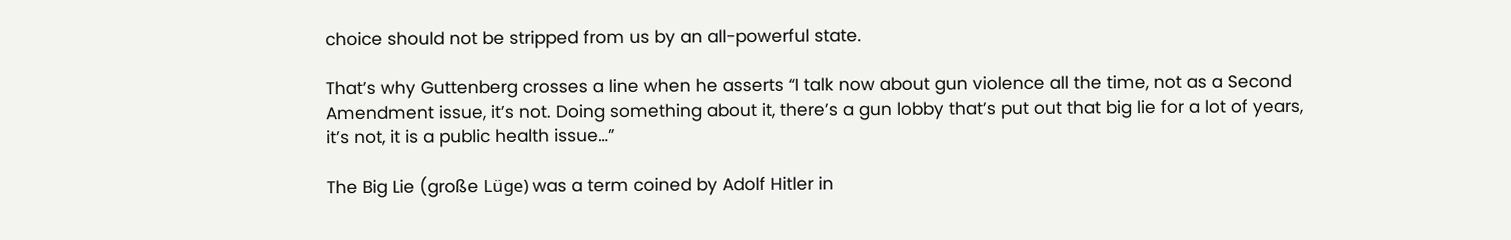choice should not be stripped from us by an all-powerful state.

That’s why Guttenberg crosses a line when he asserts “I talk now about gun violence all the time, not as a Second Amendment issue, it’s not. Doing something about it, there’s a gun lobby that’s put out that big lie for a lot of years, it’s not, it is a public health issue…”

The Big Lie (große Lüge) was a term coined by Adolf Hitler in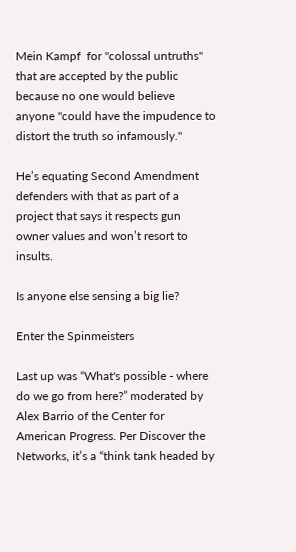Mein Kampf  for "colossal untruths" that are accepted by the public because no one would believe anyone "could have the impudence to distort the truth so infamously."

He’s equating Second Amendment defenders with that as part of a project that says it respects gun owner values and won’t resort to insults.

Is anyone else sensing a big lie?

Enter the Spinmeisters

Last up was “What's possible - where do we go from here?” moderated by Alex Barrio of the Center for American Progress. Per Discover the Networks, it’s a “think tank headed by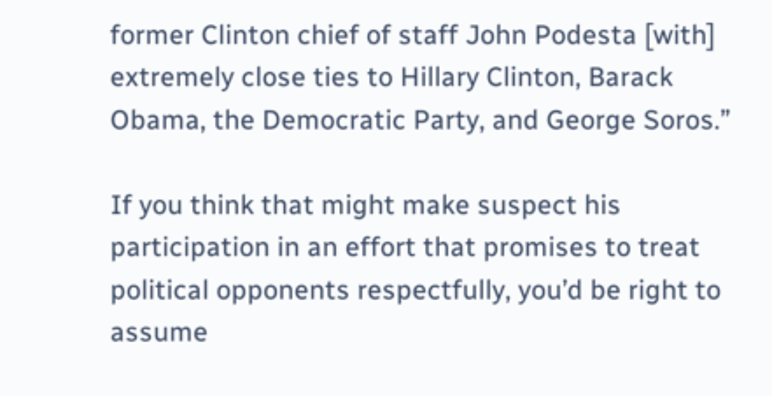former Clinton chief of staff John Podesta [with] extremely close ties to Hillary Clinton, Barack Obama, the Democratic Party, and George Soros.”

If you think that might make suspect his participation in an effort that promises to treat political opponents respectfully, you’d be right to assume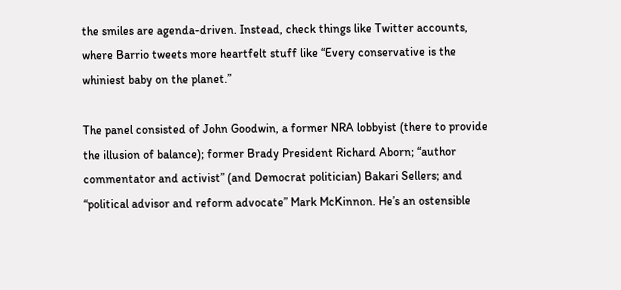the smiles are agenda-driven. Instead, check things like Twitter accounts, where Barrio tweets more heartfelt stuff like “Every conservative is the whiniest baby on the planet.”

The panel consisted of John Goodwin, a former NRA lobbyist (there to provide the illusion of balance); former Brady President Richard Aborn; “author commentator and activist” (and Democrat politician) Bakari Sellers; and “political advisor and reform advocate” Mark McKinnon. He’s an ostensible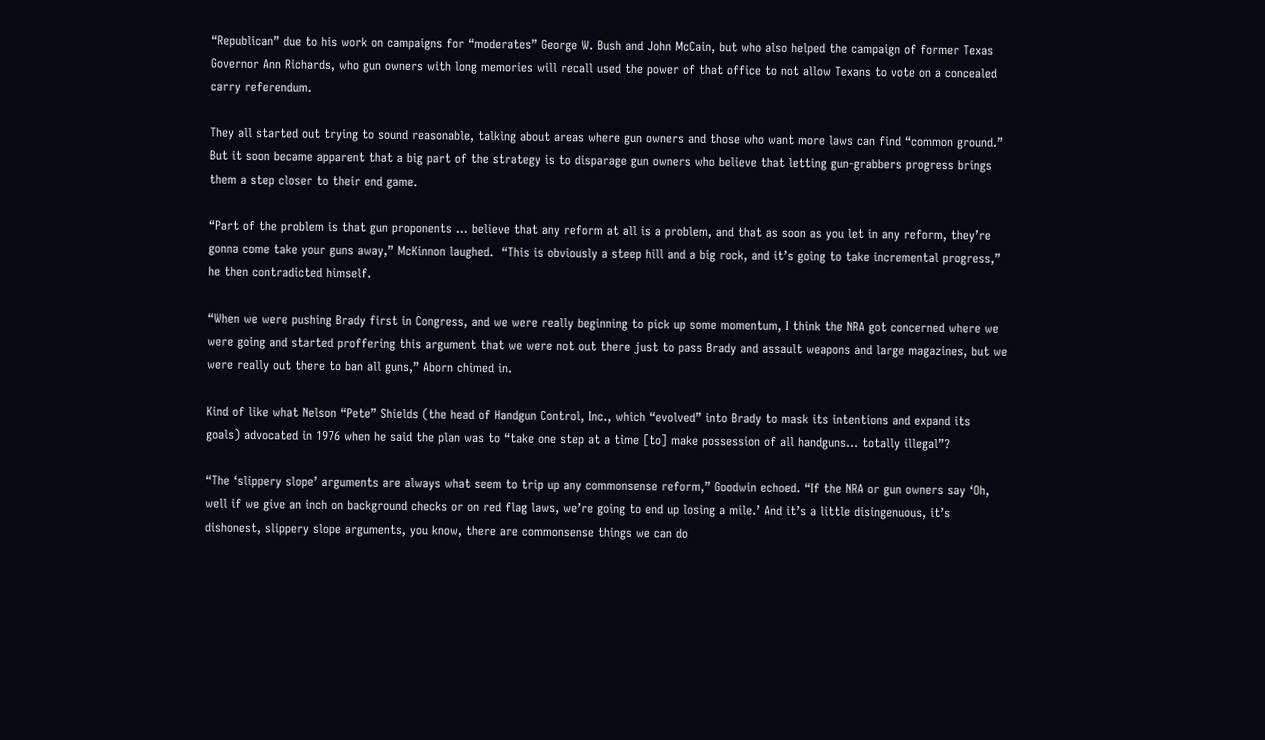“Republican” due to his work on campaigns for “moderates” George W. Bush and John McCain, but who also helped the campaign of former Texas Governor Ann Richards, who gun owners with long memories will recall used the power of that office to not allow Texans to vote on a concealed carry referendum.

They all started out trying to sound reasonable, talking about areas where gun owners and those who want more laws can find “common ground.” But it soon became apparent that a big part of the strategy is to disparage gun owners who believe that letting gun-grabbers progress brings them a step closer to their end game.

“Part of the problem is that gun proponents … believe that any reform at all is a problem, and that as soon as you let in any reform, they’re gonna come take your guns away,” McKinnon laughed.  “This is obviously a steep hill and a big rock, and it’s going to take incremental progress,” he then contradicted himself.

“When we were pushing Brady first in Congress, and we were really beginning to pick up some momentum, I think the NRA got concerned where we were going and started proffering this argument that we were not out there just to pass Brady and assault weapons and large magazines, but we were really out there to ban all guns,” Aborn chimed in.

Kind of like what Nelson “Pete” Shields (the head of Handgun Control, Inc., which “evolved” into Brady to mask its intentions and expand its goals) advocated in 1976 when he said the plan was to “take one step at a time [to] make possession of all handguns… totally illegal”?

“The ‘slippery slope’ arguments are always what seem to trip up any commonsense reform,” Goodwin echoed. “If the NRA or gun owners say ‘Oh, well if we give an inch on background checks or on red flag laws, we’re going to end up losing a mile.’ And it’s a little disingenuous, it’s dishonest, slippery slope arguments, you know, there are commonsense things we can do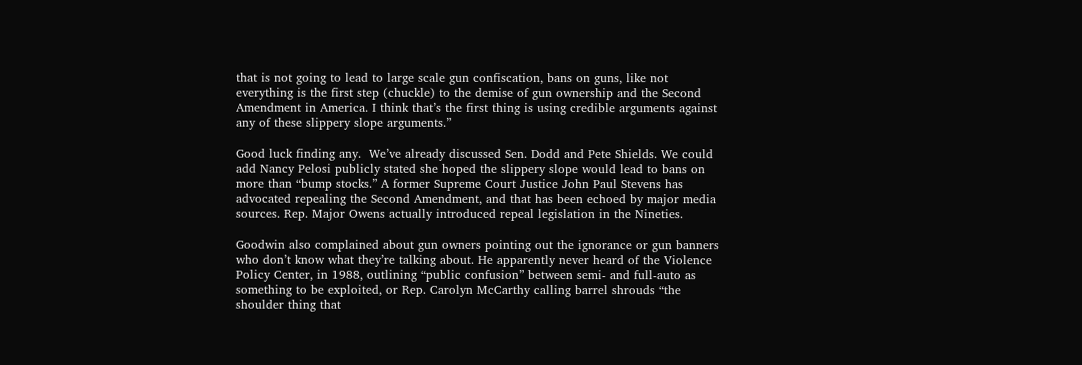that is not going to lead to large scale gun confiscation, bans on guns, like not everything is the first step (chuckle) to the demise of gun ownership and the Second Amendment in America. I think that’s the first thing is using credible arguments against any of these slippery slope arguments.”

Good luck finding any.  We’ve already discussed Sen. Dodd and Pete Shields. We could add Nancy Pelosi publicly stated she hoped the slippery slope would lead to bans on more than “bump stocks.” A former Supreme Court Justice John Paul Stevens has advocated repealing the Second Amendment, and that has been echoed by major media sources. Rep. Major Owens actually introduced repeal legislation in the Nineties.

Goodwin also complained about gun owners pointing out the ignorance or gun banners who don’t know what they’re talking about. He apparently never heard of the Violence Policy Center, in 1988, outlining “public confusion” between semi- and full-auto as something to be exploited, or Rep. Carolyn McCarthy calling barrel shrouds “the shoulder thing that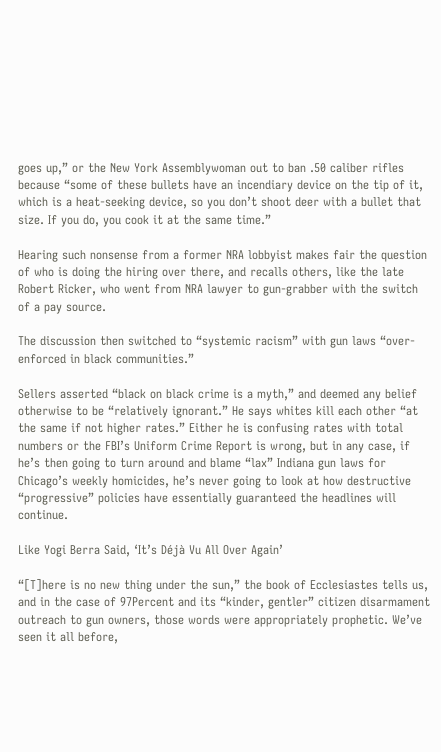goes up,” or the New York Assemblywoman out to ban .50 caliber rifles because “some of these bullets have an incendiary device on the tip of it, which is a heat-seeking device, so you don’t shoot deer with a bullet that size. If you do, you cook it at the same time.”

Hearing such nonsense from a former NRA lobbyist makes fair the question of who is doing the hiring over there, and recalls others, like the late Robert Ricker, who went from NRA lawyer to gun-grabber with the switch of a pay source.

The discussion then switched to “systemic racism” with gun laws “over-enforced in black communities.”

Sellers asserted “black on black crime is a myth,” and deemed any belief otherwise to be “relatively ignorant.” He says whites kill each other “at the same if not higher rates.” Either he is confusing rates with total numbers or the FBI’s Uniform Crime Report is wrong, but in any case, if he’s then going to turn around and blame “lax” Indiana gun laws for Chicago’s weekly homicides, he’s never going to look at how destructive “progressive” policies have essentially guaranteed the headlines will continue.

Like Yogi Berra Said, ‘It’s Déjà Vu All Over Again’

“[T]here is no new thing under the sun,” the book of Ecclesiastes tells us, and in the case of 97Percent and its “kinder, gentler” citizen disarmament outreach to gun owners, those words were appropriately prophetic. We’ve seen it all before,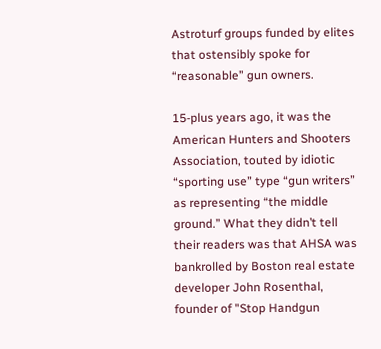Astroturf groups funded by elites that ostensibly spoke for “reasonable” gun owners.

15-plus years ago, it was the American Hunters and Shooters Association, touted by idiotic “sporting use” type “gun writers” as representing “the middle ground.” What they didn’t tell their readers was that AHSA was bankrolled by Boston real estate developer John Rosenthal, founder of "Stop Handgun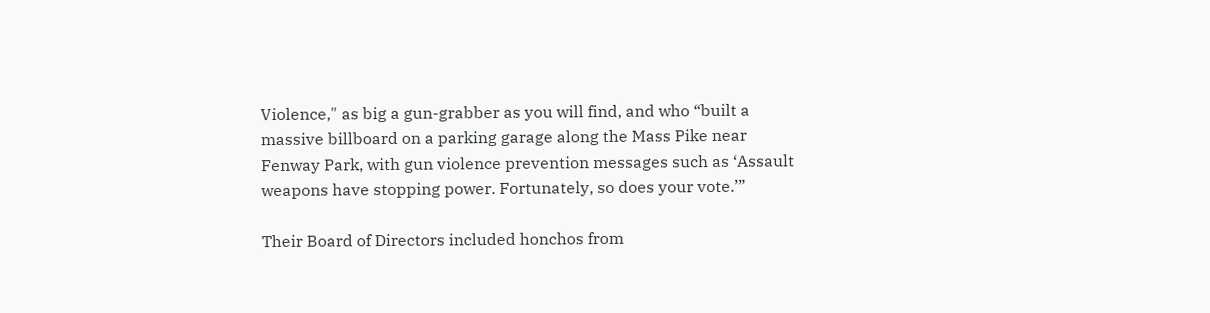Violence," as big a gun-grabber as you will find, and who “built a massive billboard on a parking garage along the Mass Pike near Fenway Park, with gun violence prevention messages such as ‘Assault weapons have stopping power. Fortunately, so does your vote.’”

Their Board of Directors included honchos from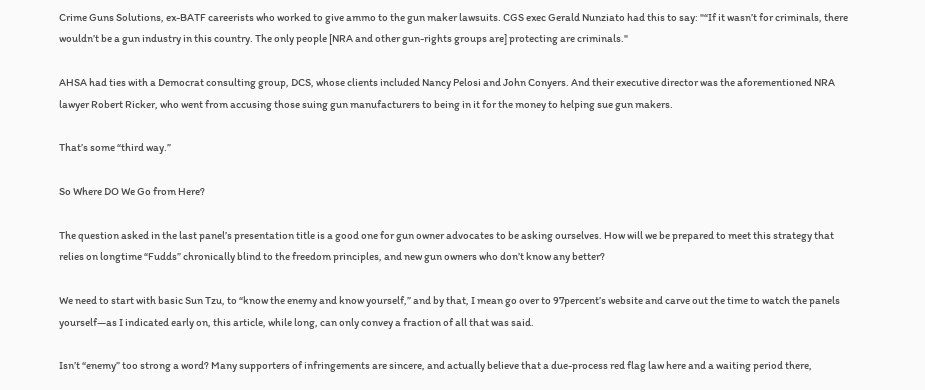Crime Guns Solutions, ex-BATF careerists who worked to give ammo to the gun maker lawsuits. CGS exec Gerald Nunziato had this to say: "“If it wasn’t for criminals, there wouldn’t be a gun industry in this country. The only people [NRA and other gun-rights groups are] protecting are criminals."

AHSA had ties with a Democrat consulting group, DCS, whose clients included Nancy Pelosi and John Conyers. And their executive director was the aforementioned NRA lawyer Robert Ricker, who went from accusing those suing gun manufacturers to being in it for the money to helping sue gun makers.

That’s some “third way.”

So Where DO We Go from Here?

The question asked in the last panel’s presentation title is a good one for gun owner advocates to be asking ourselves. How will we be prepared to meet this strategy that relies on longtime “Fudds” chronically blind to the freedom principles, and new gun owners who don’t know any better?

We need to start with basic Sun Tzu, to “know the enemy and know yourself,” and by that, I mean go over to 97percent’s website and carve out the time to watch the panels yourself—as I indicated early on, this article, while long, can only convey a fraction of all that was said.

Isn’t “enemy” too strong a word? Many supporters of infringements are sincere, and actually believe that a due-process red flag law here and a waiting period there,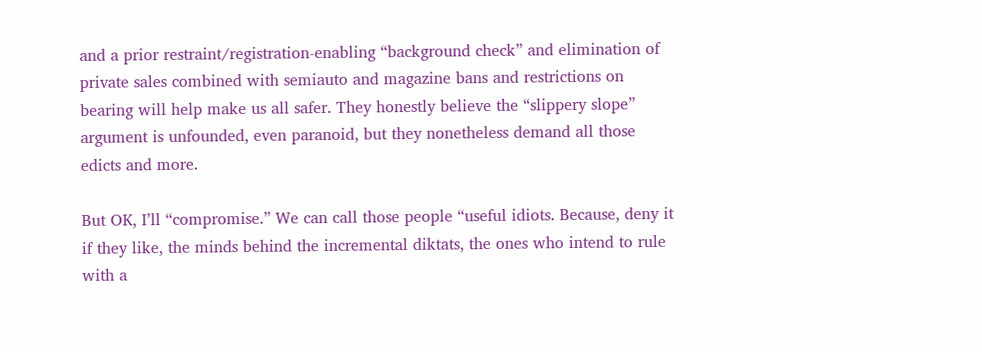and a prior restraint/registration-enabling “background check” and elimination of private sales combined with semiauto and magazine bans and restrictions on bearing will help make us all safer. They honestly believe the “slippery slope” argument is unfounded, even paranoid, but they nonetheless demand all those edicts and more.

But OK, I’ll “compromise.” We can call those people “useful idiots. Because, deny it if they like, the minds behind the incremental diktats, the ones who intend to rule with a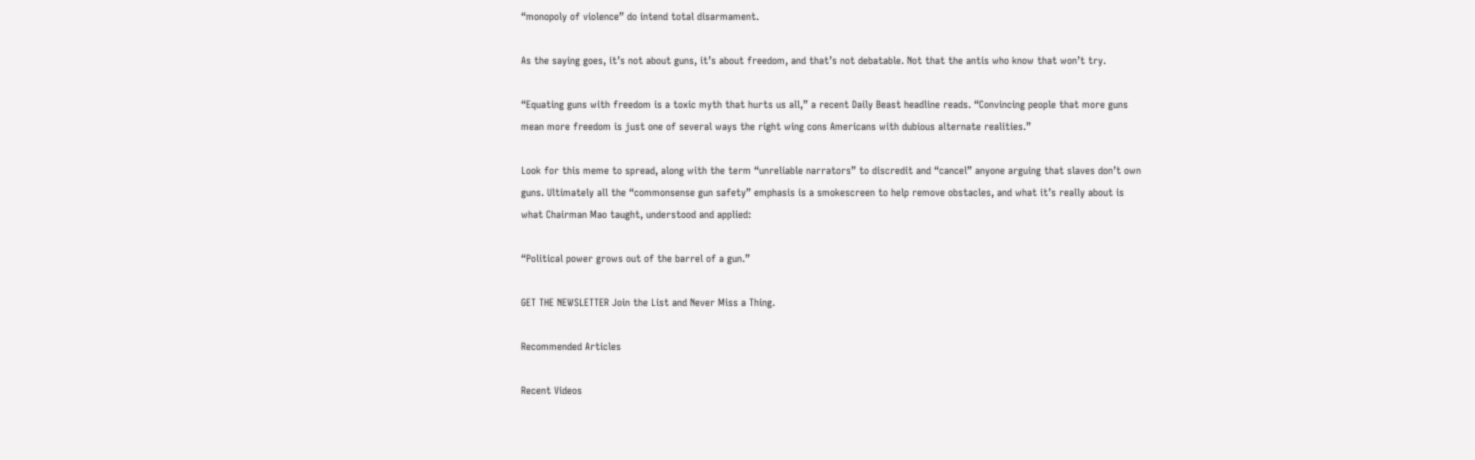“monopoly of violence” do intend total disarmament.

As the saying goes, it’s not about guns, it’s about freedom, and that’s not debatable. Not that the antis who know that won’t try.

“Equating guns with freedom is a toxic myth that hurts us all,” a recent Daily Beast headline reads. “Convincing people that more guns mean more freedom is just one of several ways the right wing cons Americans with dubious alternate realities.”

Look for this meme to spread, along with the term “unreliable narrators” to discredit and “cancel” anyone arguing that slaves don’t own guns. Ultimately all the “commonsense gun safety” emphasis is a smokescreen to help remove obstacles, and what it’s really about is what Chairman Mao taught, understood and applied:

“Political power grows out of the barrel of a gun.”

GET THE NEWSLETTER Join the List and Never Miss a Thing.

Recommended Articles

Recent Videos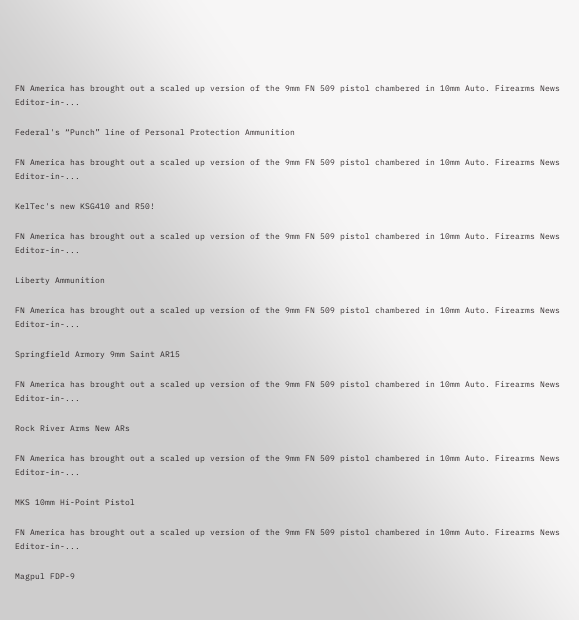FN America has brought out a scaled up version of the 9mm FN 509 pistol chambered in 10mm Auto. Firearms News Editor-in-...

Federal's “Punch” line of Personal Protection Ammunition

FN America has brought out a scaled up version of the 9mm FN 509 pistol chambered in 10mm Auto. Firearms News Editor-in-...

KelTec's new KSG410 and R50!

FN America has brought out a scaled up version of the 9mm FN 509 pistol chambered in 10mm Auto. Firearms News Editor-in-...

Liberty Ammunition

FN America has brought out a scaled up version of the 9mm FN 509 pistol chambered in 10mm Auto. Firearms News Editor-in-...

Springfield Armory 9mm Saint AR15

FN America has brought out a scaled up version of the 9mm FN 509 pistol chambered in 10mm Auto. Firearms News Editor-in-...

Rock River Arms New ARs

FN America has brought out a scaled up version of the 9mm FN 509 pistol chambered in 10mm Auto. Firearms News Editor-in-...

MKS 10mm Hi-Point Pistol

FN America has brought out a scaled up version of the 9mm FN 509 pistol chambered in 10mm Auto. Firearms News Editor-in-...

Magpul FDP-9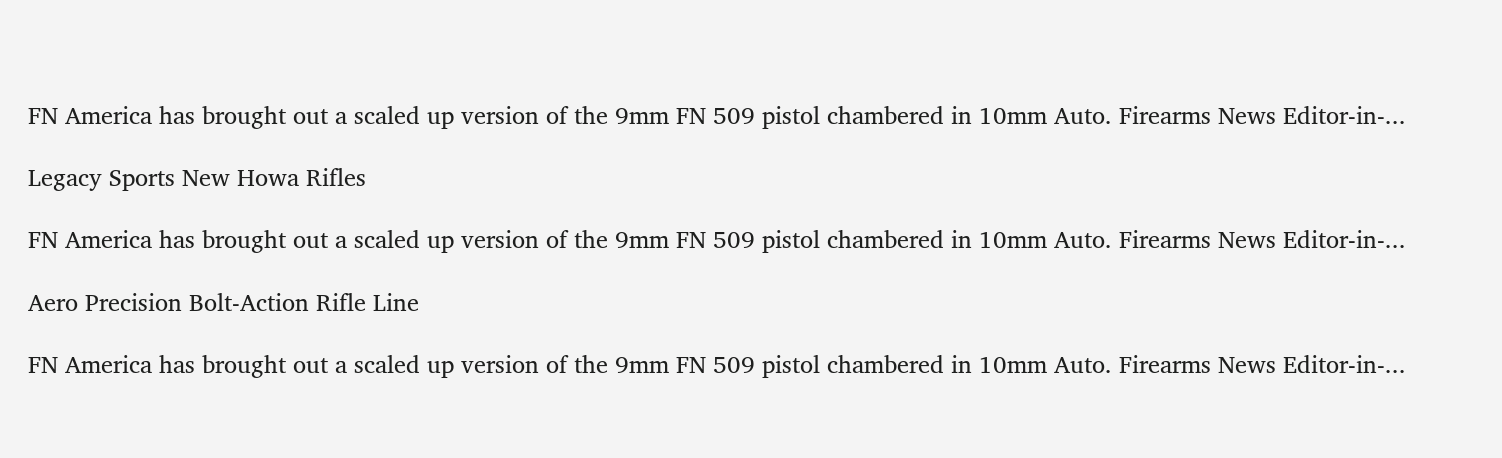FN America has brought out a scaled up version of the 9mm FN 509 pistol chambered in 10mm Auto. Firearms News Editor-in-...

Legacy Sports New Howa Rifles

FN America has brought out a scaled up version of the 9mm FN 509 pistol chambered in 10mm Auto. Firearms News Editor-in-...

Aero Precision Bolt-Action Rifle Line

FN America has brought out a scaled up version of the 9mm FN 509 pistol chambered in 10mm Auto. Firearms News Editor-in-...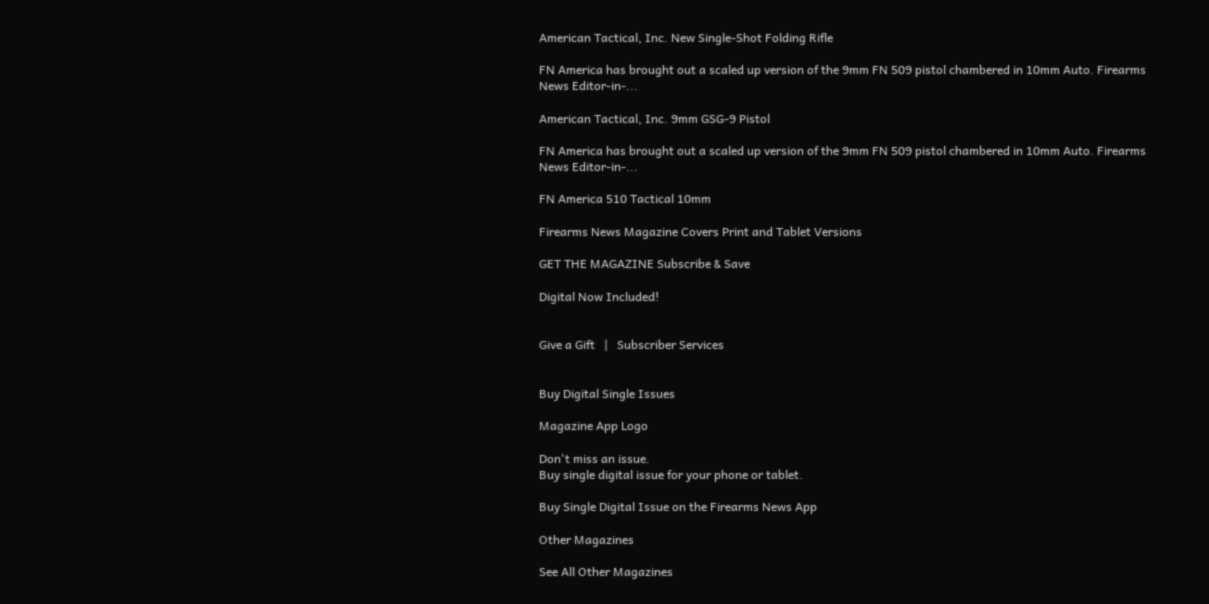American Tactical, Inc. New Single-Shot Folding Rifle

FN America has brought out a scaled up version of the 9mm FN 509 pistol chambered in 10mm Auto. Firearms News Editor-in-...

American Tactical, Inc. 9mm GSG-9 Pistol

FN America has brought out a scaled up version of the 9mm FN 509 pistol chambered in 10mm Auto. Firearms News Editor-in-...

FN America 510 Tactical 10mm

Firearms News Magazine Covers Print and Tablet Versions

GET THE MAGAZINE Subscribe & Save

Digital Now Included!


Give a Gift   |   Subscriber Services


Buy Digital Single Issues

Magazine App Logo

Don't miss an issue.
Buy single digital issue for your phone or tablet.

Buy Single Digital Issue on the Firearms News App

Other Magazines

See All Other Magazines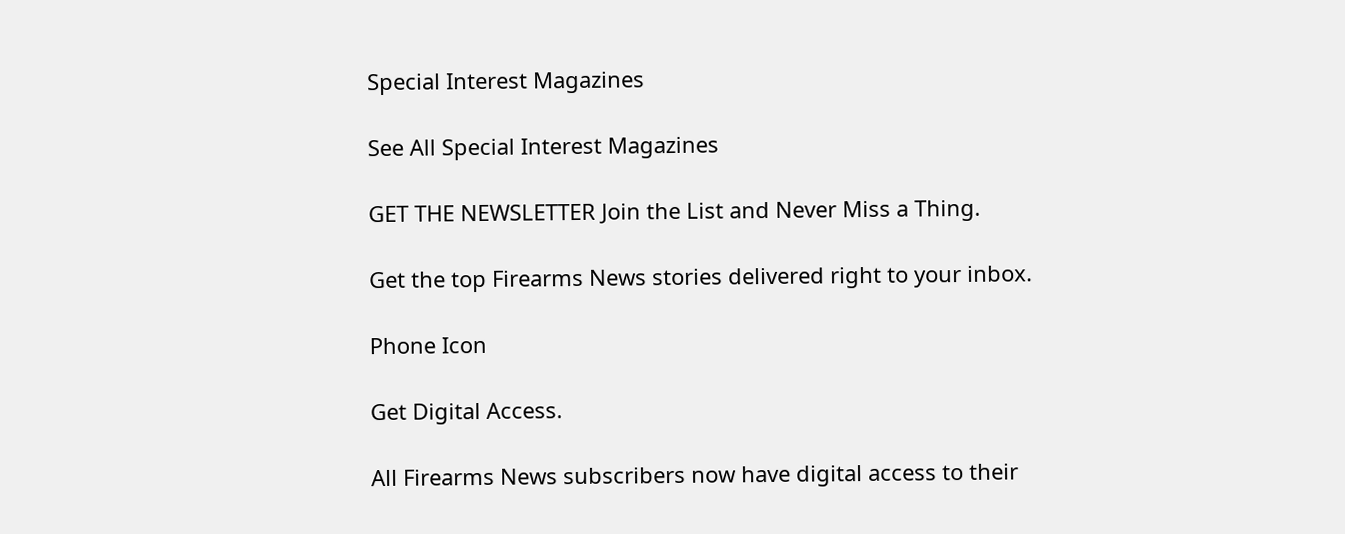Special Interest Magazines

See All Special Interest Magazines

GET THE NEWSLETTER Join the List and Never Miss a Thing.

Get the top Firearms News stories delivered right to your inbox.

Phone Icon

Get Digital Access.

All Firearms News subscribers now have digital access to their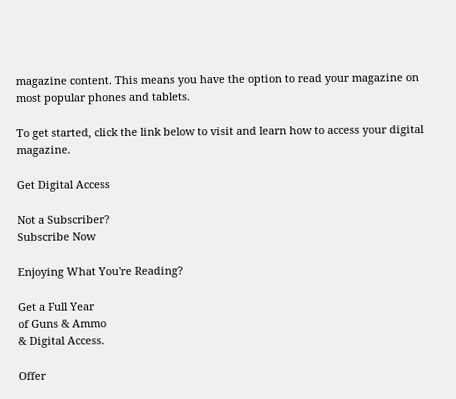magazine content. This means you have the option to read your magazine on most popular phones and tablets.

To get started, click the link below to visit and learn how to access your digital magazine.

Get Digital Access

Not a Subscriber?
Subscribe Now

Enjoying What You're Reading?

Get a Full Year
of Guns & Ammo
& Digital Access.

Offer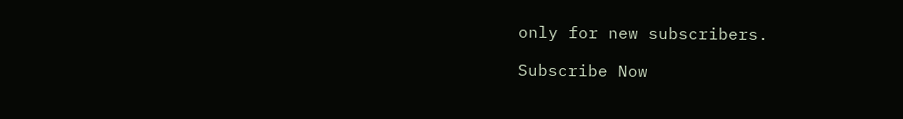only for new subscribers.

Subscribe Now